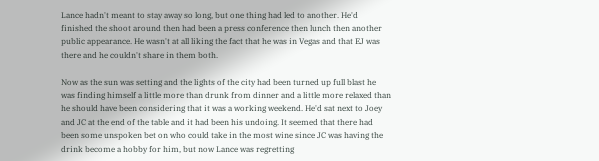Lance hadn't meant to stay away so long, but one thing had led to another. He'd finished the shoot around then had been a press conference then lunch then another public appearance. He wasn't at all liking the fact that he was in Vegas and that EJ was there and he couldn't share in them both.

Now as the sun was setting and the lights of the city had been turned up full blast he was finding himself a little more than drunk from dinner and a little more relaxed than he should have been considering that it was a working weekend. He'd sat next to Joey and JC at the end of the table and it had been his undoing. It seemed that there had been some unspoken bet on who could take in the most wine since JC was having the drink become a hobby for him, but now Lance was regretting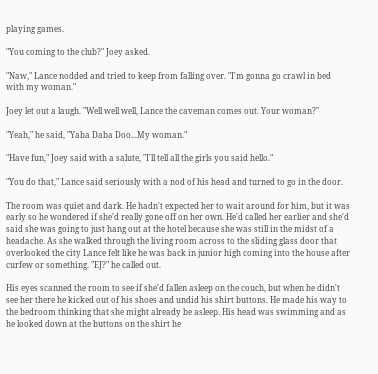playing games.

"You coming to the club?" Joey asked.

"Naw," Lance nodded and tried to keep from falling over. "I'm gonna go crawl in bed with my woman."

Joey let out a laugh. "Well well well, Lance the caveman comes out. Your woman?"

"Yeah," he said, "Yaba Daba Doo...My woman."

"Have fun," Joey said with a salute, "I'll tell all the girls you said hello."

"You do that," Lance said seriously with a nod of his head and turned to go in the door.

The room was quiet and dark. He hadn't expected her to wait around for him, but it was early so he wondered if she'd really gone off on her own. He'd called her earlier and she'd said she was going to just hang out at the hotel because she was still in the midst of a headache. As she walked through the living room across to the sliding glass door that overlooked the city Lance felt like he was back in junior high coming into the house after curfew or something. "EJ?" he called out.

His eyes scanned the room to see if she'd fallen asleep on the couch, but when he didn't see her there he kicked out of his shoes and undid his shirt buttons. He made his way to the bedroom thinking that she might already be asleep. His head was swimming and as he looked down at the buttons on the shirt he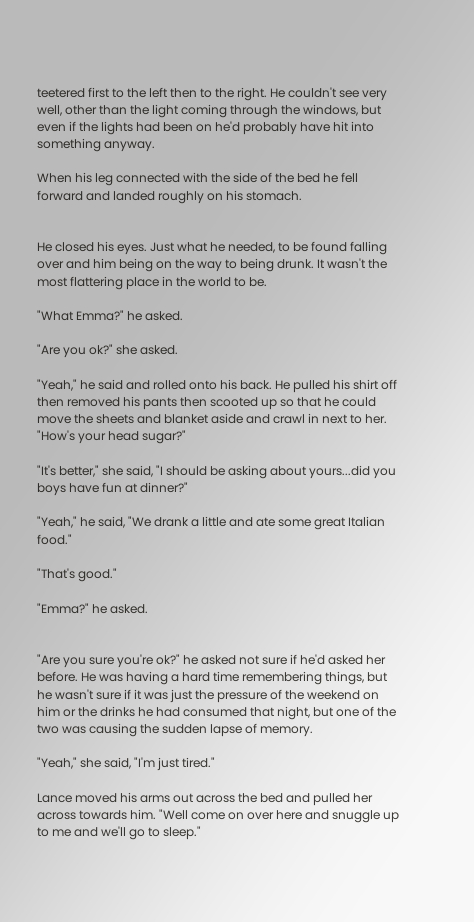teetered first to the left then to the right. He couldn't see very well, other than the light coming through the windows, but even if the lights had been on he'd probably have hit into something anyway.

When his leg connected with the side of the bed he fell forward and landed roughly on his stomach.


He closed his eyes. Just what he needed, to be found falling over and him being on the way to being drunk. It wasn't the most flattering place in the world to be.

"What Emma?" he asked.

"Are you ok?" she asked.

"Yeah," he said and rolled onto his back. He pulled his shirt off then removed his pants then scooted up so that he could move the sheets and blanket aside and crawl in next to her. "How's your head sugar?"

"It's better," she said, "I should be asking about yours...did you boys have fun at dinner?"

"Yeah," he said, "We drank a little and ate some great Italian food."

"That's good."

"Emma?" he asked.


"Are you sure you're ok?" he asked not sure if he'd asked her before. He was having a hard time remembering things, but he wasn't sure if it was just the pressure of the weekend on him or the drinks he had consumed that night, but one of the two was causing the sudden lapse of memory.

"Yeah," she said, "I'm just tired."

Lance moved his arms out across the bed and pulled her across towards him. "Well come on over here and snuggle up to me and we'll go to sleep."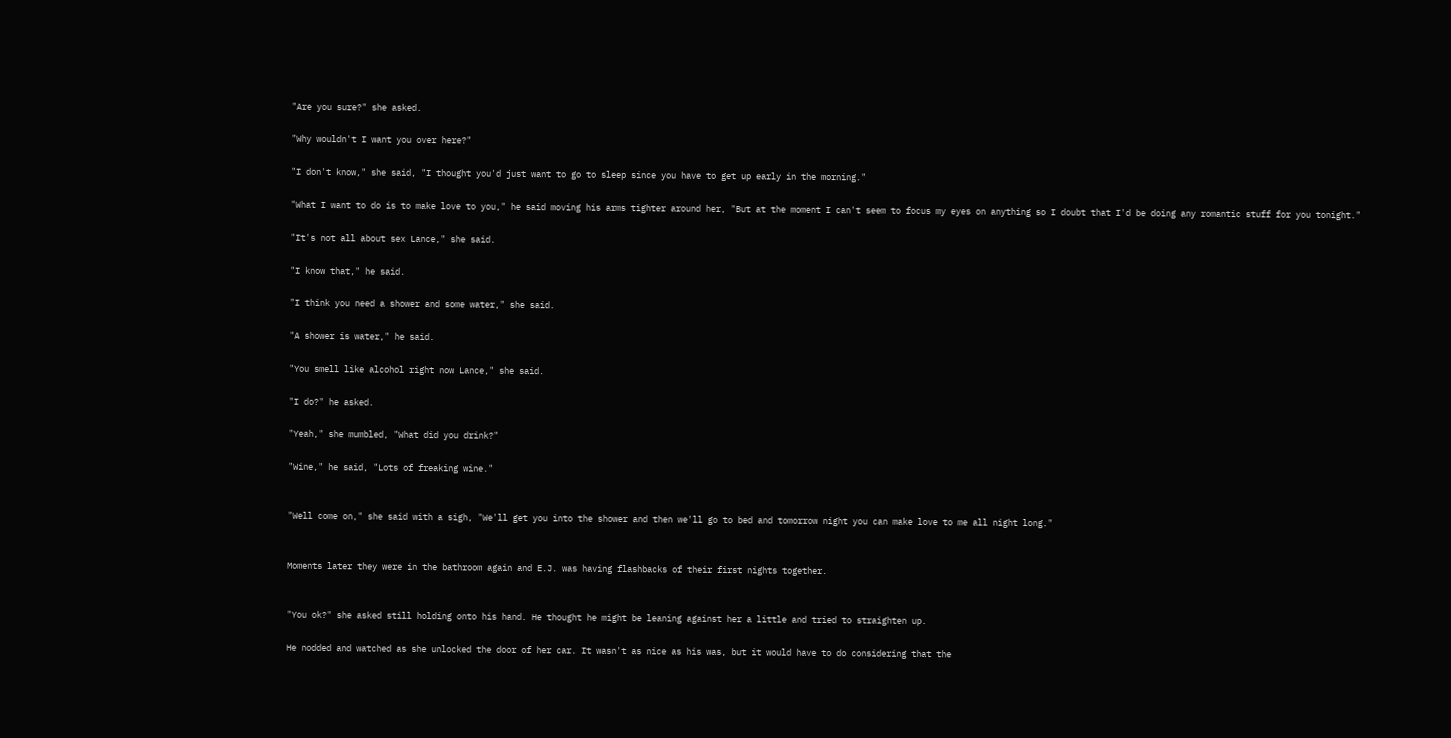"Are you sure?" she asked.

"Why wouldn't I want you over here?"

"I don't know," she said, "I thought you'd just want to go to sleep since you have to get up early in the morning."

"What I want to do is to make love to you," he said moving his arms tighter around her, "But at the moment I can't seem to focus my eyes on anything so I doubt that I'd be doing any romantic stuff for you tonight."

"It's not all about sex Lance," she said.

"I know that," he said.

"I think you need a shower and some water," she said.

"A shower is water," he said.

"You smell like alcohol right now Lance," she said.

"I do?" he asked.

"Yeah," she mumbled, "What did you drink?"

"Wine," he said, "Lots of freaking wine."


"Well come on," she said with a sigh, "We'll get you into the shower and then we'll go to bed and tomorrow night you can make love to me all night long."


Moments later they were in the bathroom again and E.J. was having flashbacks of their first nights together.


"You ok?" she asked still holding onto his hand. He thought he might be leaning against her a little and tried to straighten up.

He nodded and watched as she unlocked the door of her car. It wasn't as nice as his was, but it would have to do considering that the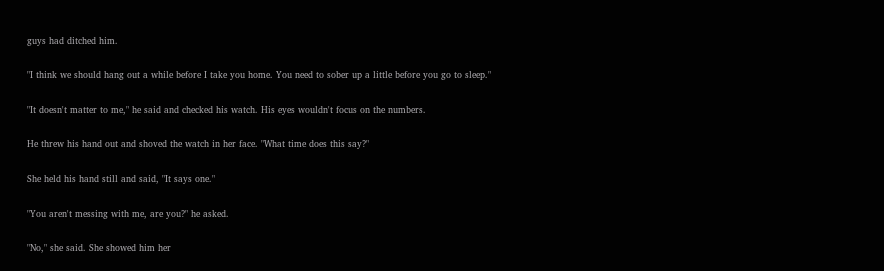guys had ditched him.

"I think we should hang out a while before I take you home. You need to sober up a little before you go to sleep."

"It doesn't matter to me," he said and checked his watch. His eyes wouldn't focus on the numbers.

He threw his hand out and shoved the watch in her face. "What time does this say?"

She held his hand still and said, "It says one."

"You aren't messing with me, are you?" he asked.

"No," she said. She showed him her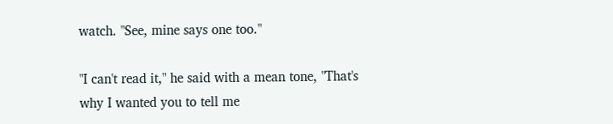watch. "See, mine says one too."

"I can't read it," he said with a mean tone, "That's why I wanted you to tell me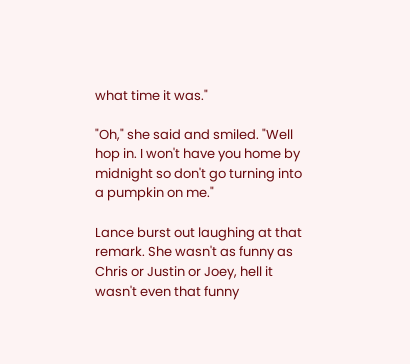what time it was."

"Oh," she said and smiled. "Well hop in. I won't have you home by midnight so don't go turning into a pumpkin on me."

Lance burst out laughing at that remark. She wasn't as funny as Chris or Justin or Joey, hell it wasn't even that funny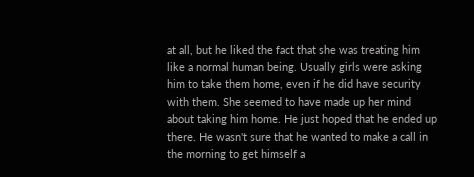at all, but he liked the fact that she was treating him like a normal human being. Usually girls were asking him to take them home, even if he did have security with them. She seemed to have made up her mind about taking him home. He just hoped that he ended up there. He wasn't sure that he wanted to make a call in the morning to get himself a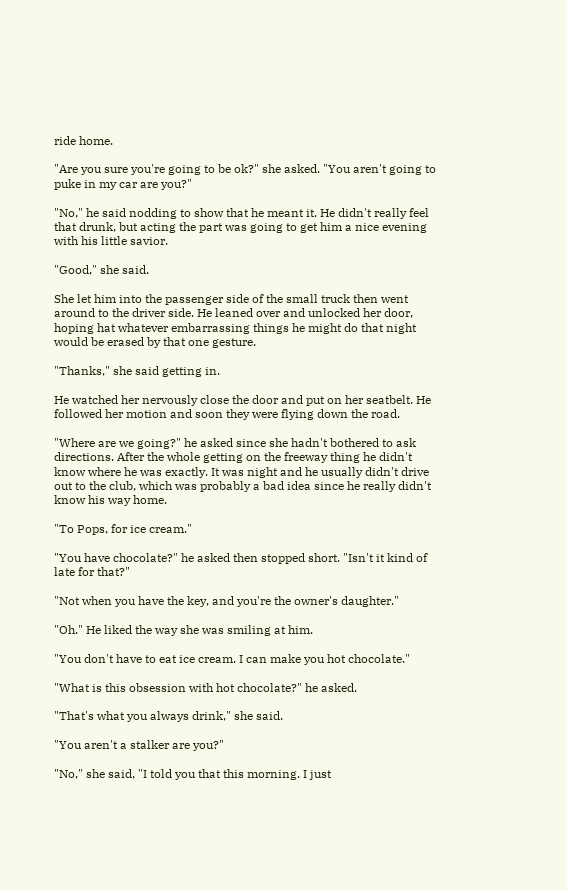ride home.

"Are you sure you're going to be ok?" she asked. "You aren't going to puke in my car are you?"

"No," he said nodding to show that he meant it. He didn't really feel that drunk, but acting the part was going to get him a nice evening with his little savior.

"Good," she said.

She let him into the passenger side of the small truck then went around to the driver side. He leaned over and unlocked her door, hoping hat whatever embarrassing things he might do that night would be erased by that one gesture.

"Thanks," she said getting in.

He watched her nervously close the door and put on her seatbelt. He followed her motion and soon they were flying down the road.

"Where are we going?" he asked since she hadn't bothered to ask directions. After the whole getting on the freeway thing he didn't know where he was exactly. It was night and he usually didn't drive out to the club, which was probably a bad idea since he really didn't know his way home.

"To Pops, for ice cream."

"You have chocolate?" he asked then stopped short. "Isn't it kind of late for that?"

"Not when you have the key, and you're the owner's daughter."

"Oh." He liked the way she was smiling at him.

"You don't have to eat ice cream. I can make you hot chocolate."

"What is this obsession with hot chocolate?" he asked.

"That's what you always drink," she said.

"You aren't a stalker are you?"

"No," she said, "I told you that this morning. I just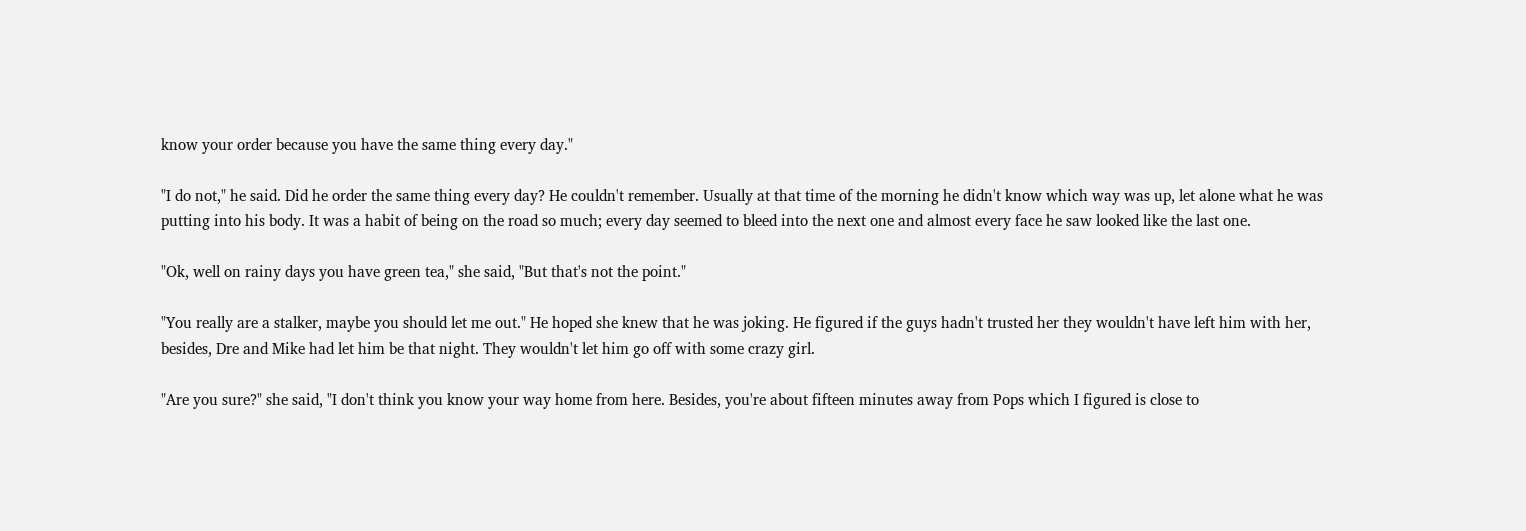know your order because you have the same thing every day."

"I do not," he said. Did he order the same thing every day? He couldn't remember. Usually at that time of the morning he didn't know which way was up, let alone what he was putting into his body. It was a habit of being on the road so much; every day seemed to bleed into the next one and almost every face he saw looked like the last one.

"Ok, well on rainy days you have green tea," she said, "But that's not the point."

"You really are a stalker, maybe you should let me out." He hoped she knew that he was joking. He figured if the guys hadn't trusted her they wouldn't have left him with her, besides, Dre and Mike had let him be that night. They wouldn't let him go off with some crazy girl.

"Are you sure?" she said, "I don't think you know your way home from here. Besides, you're about fifteen minutes away from Pops which I figured is close to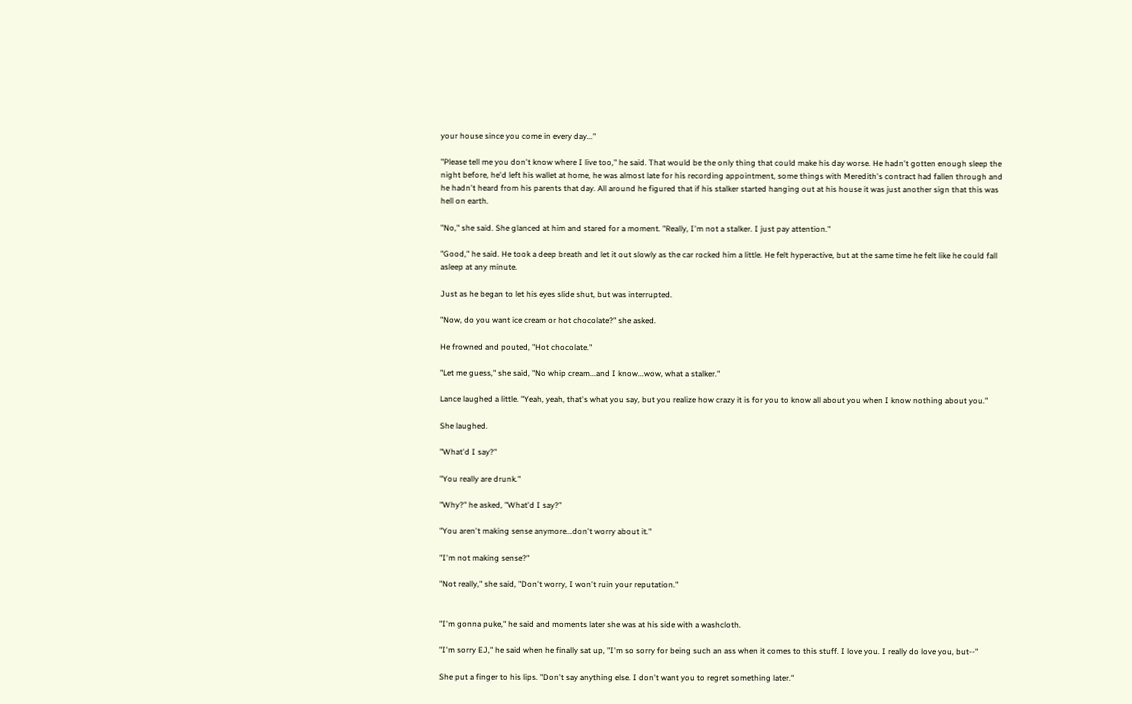your house since you come in every day..."

"Please tell me you don't know where I live too," he said. That would be the only thing that could make his day worse. He hadn't gotten enough sleep the night before, he'd left his wallet at home, he was almost late for his recording appointment, some things with Meredith's contract had fallen through and he hadn't heard from his parents that day. All around he figured that if his stalker started hanging out at his house it was just another sign that this was hell on earth.

"No," she said. She glanced at him and stared for a moment. "Really, I'm not a stalker. I just pay attention."

"Good," he said. He took a deep breath and let it out slowly as the car rocked him a little. He felt hyperactive, but at the same time he felt like he could fall asleep at any minute.

Just as he began to let his eyes slide shut, but was interrupted.

"Now, do you want ice cream or hot chocolate?" she asked.

He frowned and pouted, "Hot chocolate."

"Let me guess," she said, "No whip cream...and I know...wow, what a stalker."

Lance laughed a little. "Yeah, yeah, that's what you say, but you realize how crazy it is for you to know all about you when I know nothing about you."

She laughed.

"What'd I say?"

"You really are drunk."

"Why?" he asked, "What'd I say?"

"You aren't making sense anymore...don't worry about it."

"I'm not making sense?"

"Not really," she said, "Don't worry, I won't ruin your reputation."


"I'm gonna puke," he said and moments later she was at his side with a washcloth.

"I'm sorry EJ," he said when he finally sat up, "I'm so sorry for being such an ass when it comes to this stuff. I love you. I really do love you, but--"

She put a finger to his lips. "Don't say anything else. I don't want you to regret something later."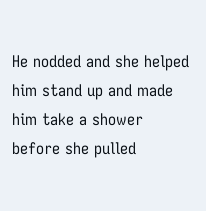He nodded and she helped him stand up and made him take a shower before she pulled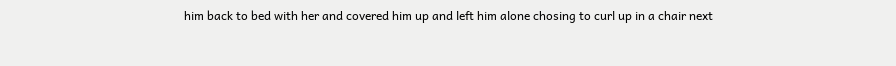him back to bed with her and covered him up and left him alone chosing to curl up in a chair next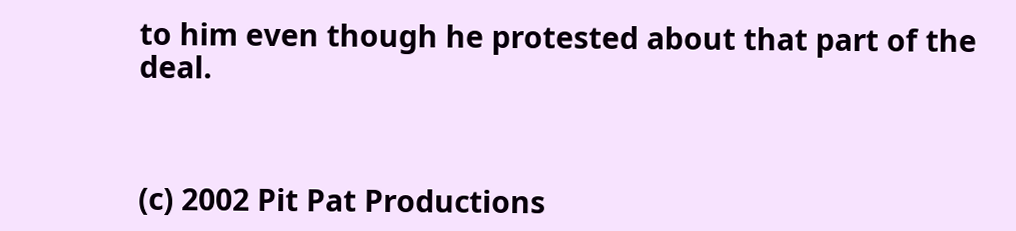to him even though he protested about that part of the deal.



(c) 2002 Pit Pat Productions